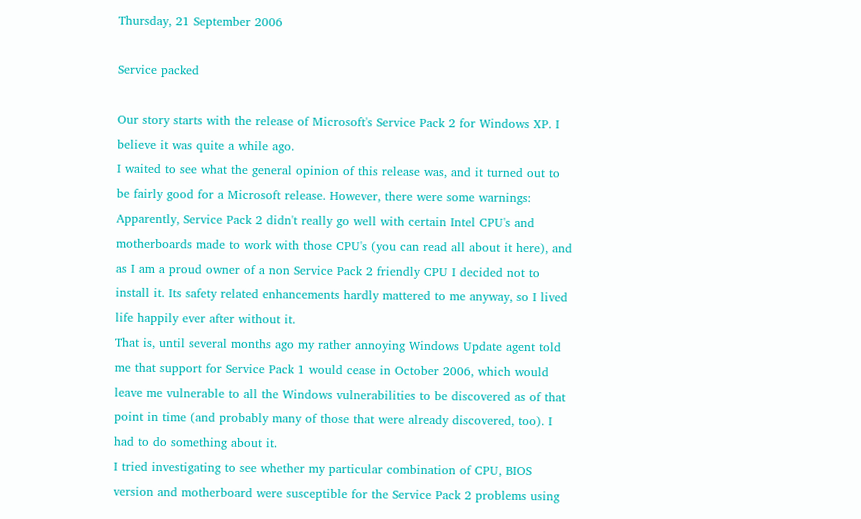Thursday, 21 September 2006

Service packed

Our story starts with the release of Microsoft's Service Pack 2 for Windows XP. I believe it was quite a while ago.
I waited to see what the general opinion of this release was, and it turned out to be fairly good for a Microsoft release. However, there were some warnings: Apparently, Service Pack 2 didn't really go well with certain Intel CPU's and motherboards made to work with those CPU's (you can read all about it here), and as I am a proud owner of a non Service Pack 2 friendly CPU I decided not to install it. Its safety related enhancements hardly mattered to me anyway, so I lived life happily ever after without it.
That is, until several months ago my rather annoying Windows Update agent told me that support for Service Pack 1 would cease in October 2006, which would leave me vulnerable to all the Windows vulnerabilities to be discovered as of that point in time (and probably many of those that were already discovered, too). I had to do something about it.
I tried investigating to see whether my particular combination of CPU, BIOS version and motherboard were susceptible for the Service Pack 2 problems using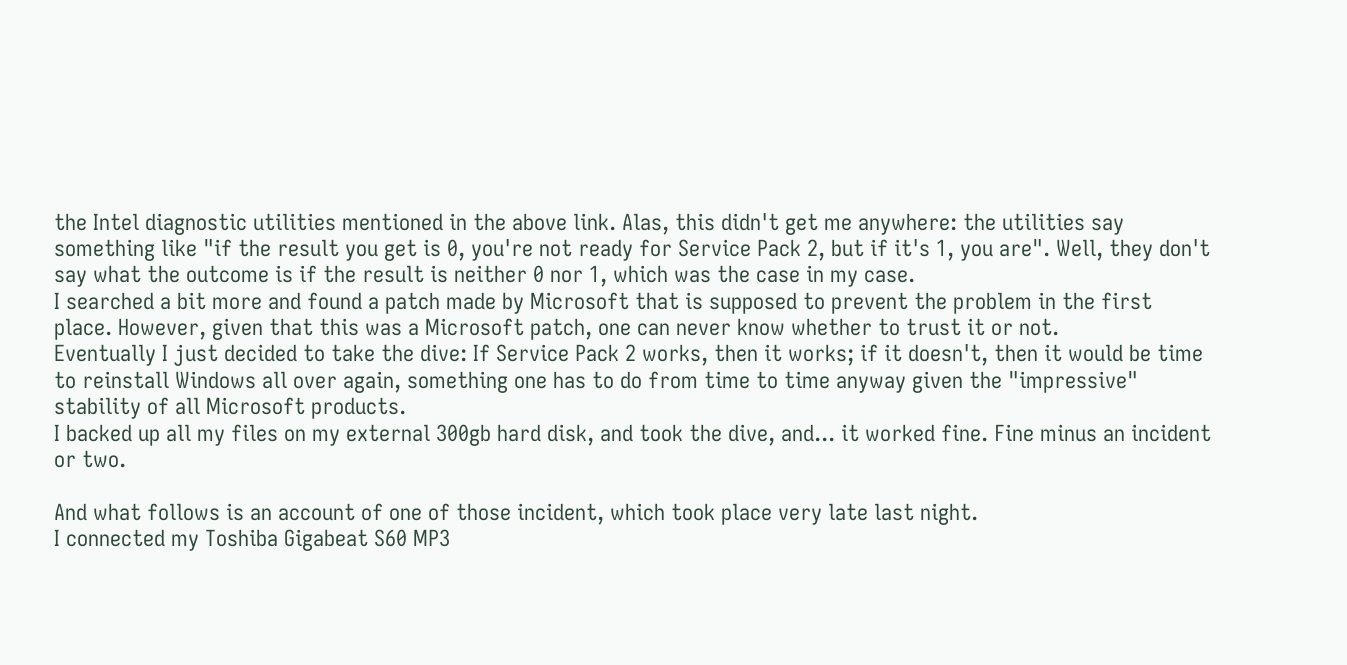the Intel diagnostic utilities mentioned in the above link. Alas, this didn't get me anywhere: the utilities say something like "if the result you get is 0, you're not ready for Service Pack 2, but if it's 1, you are". Well, they don't say what the outcome is if the result is neither 0 nor 1, which was the case in my case.
I searched a bit more and found a patch made by Microsoft that is supposed to prevent the problem in the first place. However, given that this was a Microsoft patch, one can never know whether to trust it or not.
Eventually I just decided to take the dive: If Service Pack 2 works, then it works; if it doesn't, then it would be time to reinstall Windows all over again, something one has to do from time to time anyway given the "impressive" stability of all Microsoft products.
I backed up all my files on my external 300gb hard disk, and took the dive, and... it worked fine. Fine minus an incident or two.

And what follows is an account of one of those incident, which took place very late last night.
I connected my Toshiba Gigabeat S60 MP3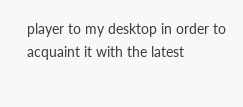player to my desktop in order to acquaint it with the latest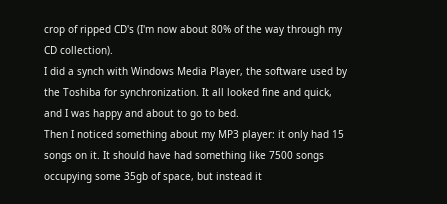crop of ripped CD's (I'm now about 80% of the way through my CD collection).
I did a synch with Windows Media Player, the software used by the Toshiba for synchronization. It all looked fine and quick, and I was happy and about to go to bed.
Then I noticed something about my MP3 player: it only had 15 songs on it. It should have had something like 7500 songs occupying some 35gb of space, but instead it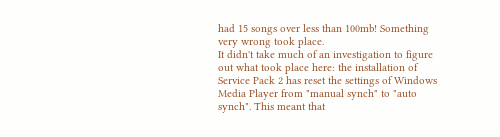had 15 songs over less than 100mb! Something very wrong took place.
It didn't take much of an investigation to figure out what took place here: the installation of Service Pack 2 has reset the settings of Windows Media Player from "manual synch" to "auto synch". This meant that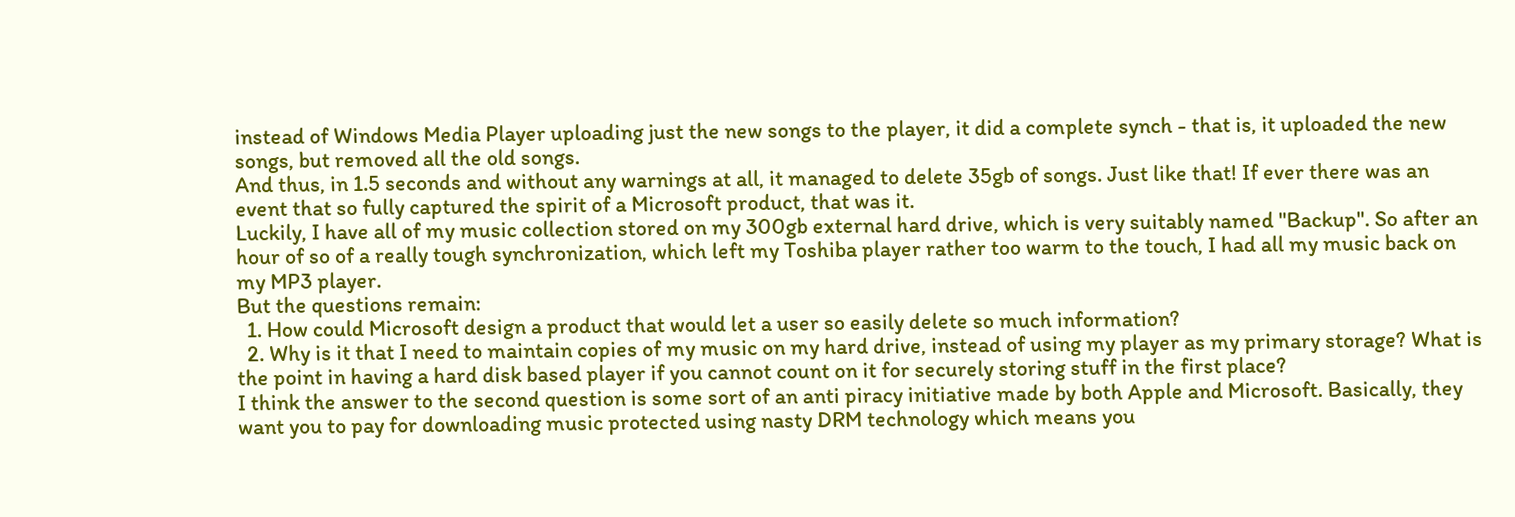instead of Windows Media Player uploading just the new songs to the player, it did a complete synch - that is, it uploaded the new songs, but removed all the old songs.
And thus, in 1.5 seconds and without any warnings at all, it managed to delete 35gb of songs. Just like that! If ever there was an event that so fully captured the spirit of a Microsoft product, that was it.
Luckily, I have all of my music collection stored on my 300gb external hard drive, which is very suitably named "Backup". So after an hour of so of a really tough synchronization, which left my Toshiba player rather too warm to the touch, I had all my music back on my MP3 player.
But the questions remain:
  1. How could Microsoft design a product that would let a user so easily delete so much information?
  2. Why is it that I need to maintain copies of my music on my hard drive, instead of using my player as my primary storage? What is the point in having a hard disk based player if you cannot count on it for securely storing stuff in the first place?
I think the answer to the second question is some sort of an anti piracy initiative made by both Apple and Microsoft. Basically, they want you to pay for downloading music protected using nasty DRM technology which means you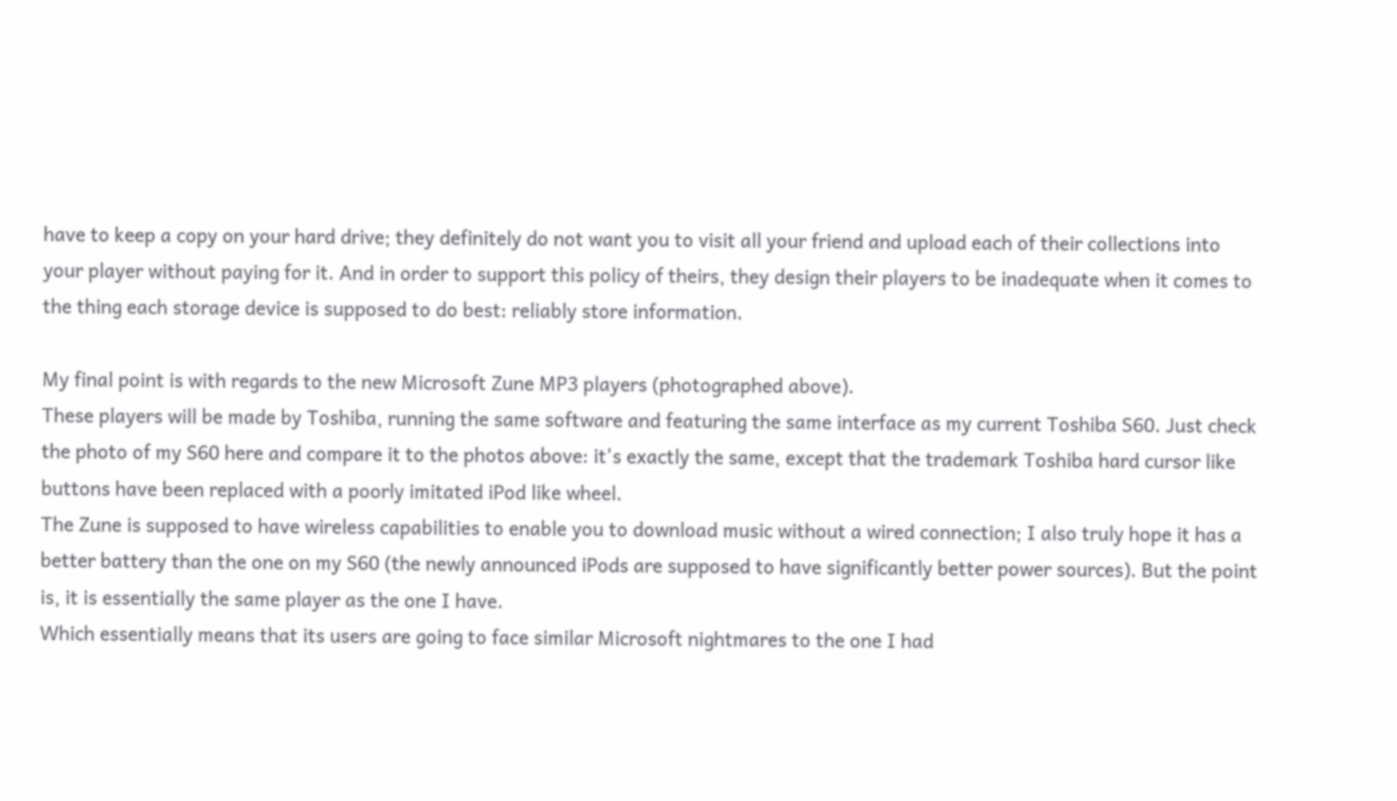have to keep a copy on your hard drive; they definitely do not want you to visit all your friend and upload each of their collections into your player without paying for it. And in order to support this policy of theirs, they design their players to be inadequate when it comes to the thing each storage device is supposed to do best: reliably store information.

My final point is with regards to the new Microsoft Zune MP3 players (photographed above).
These players will be made by Toshiba, running the same software and featuring the same interface as my current Toshiba S60. Just check the photo of my S60 here and compare it to the photos above: it's exactly the same, except that the trademark Toshiba hard cursor like buttons have been replaced with a poorly imitated iPod like wheel.
The Zune is supposed to have wireless capabilities to enable you to download music without a wired connection; I also truly hope it has a better battery than the one on my S60 (the newly announced iPods are supposed to have significantly better power sources). But the point is, it is essentially the same player as the one I have.
Which essentially means that its users are going to face similar Microsoft nightmares to the one I had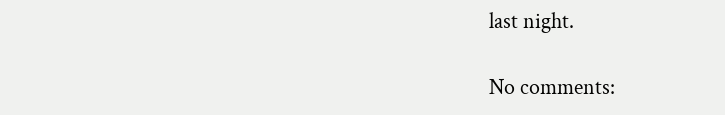last night.

No comments: